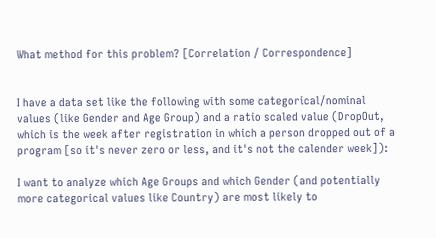What method for this problem? [Correlation / Correspondence]


I have a data set like the following with some categorical/nominal values (like Gender and Age Group) and a ratio scaled value (DropOut, which is the week after registration in which a person dropped out of a program [so it's never zero or less, and it's not the calender week]):

I want to analyze which Age Groups and which Gender (and potentially more categorical values like Country) are most likely to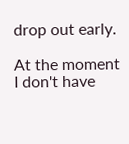drop out early.

At the moment I don't have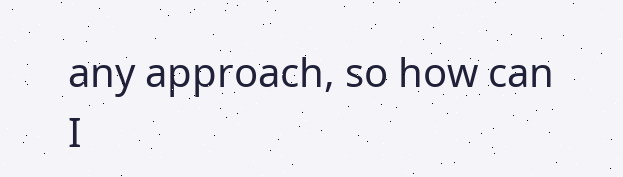any approach, so how can I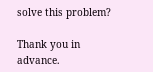solve this problem?

Thank you in advance.